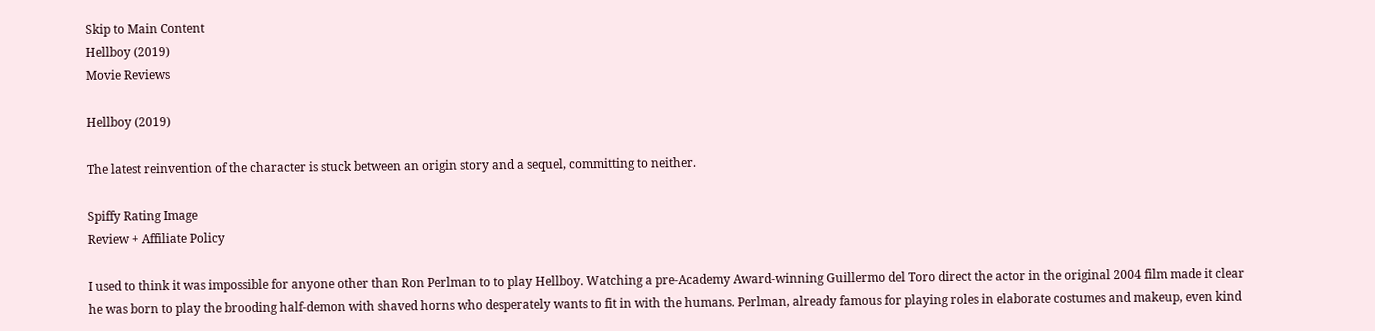Skip to Main Content
Hellboy (2019)
Movie Reviews

Hellboy (2019)

The latest reinvention of the character is stuck between an origin story and a sequel, committing to neither.

Spiffy Rating Image
Review + Affiliate Policy

I used to think it was impossible for anyone other than Ron Perlman to to play Hellboy. Watching a pre-Academy Award-winning Guillermo del Toro direct the actor in the original 2004 film made it clear he was born to play the brooding half-demon with shaved horns who desperately wants to fit in with the humans. Perlman, already famous for playing roles in elaborate costumes and makeup, even kind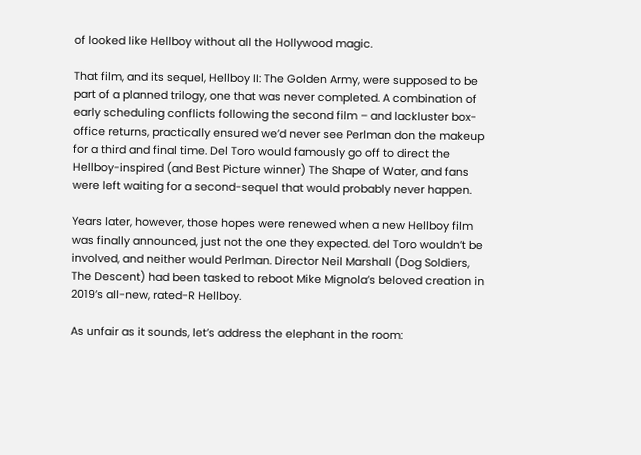of looked like Hellboy without all the Hollywood magic.

That film, and its sequel, Hellboy II: The Golden Army, were supposed to be part of a planned trilogy, one that was never completed. A combination of early scheduling conflicts following the second film – and lackluster box-office returns, practically ensured we’d never see Perlman don the makeup for a third and final time. Del Toro would famously go off to direct the Hellboy-inspired (and Best Picture winner) The Shape of Water, and fans were left waiting for a second-sequel that would probably never happen.

Years later, however, those hopes were renewed when a new Hellboy film was finally announced, just not the one they expected. del Toro wouldn’t be involved, and neither would Perlman. Director Neil Marshall (Dog Soldiers, The Descent) had been tasked to reboot Mike Mignola’s beloved creation in 2019’s all-new, rated-R Hellboy.

As unfair as it sounds, let’s address the elephant in the room: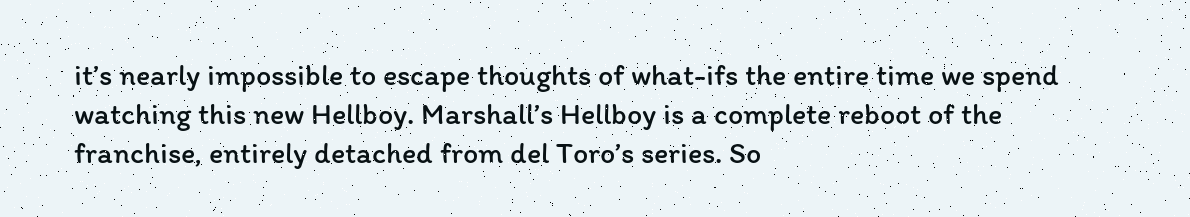it’s nearly impossible to escape thoughts of what-ifs the entire time we spend watching this new Hellboy. Marshall’s Hellboy is a complete reboot of the franchise, entirely detached from del Toro’s series. So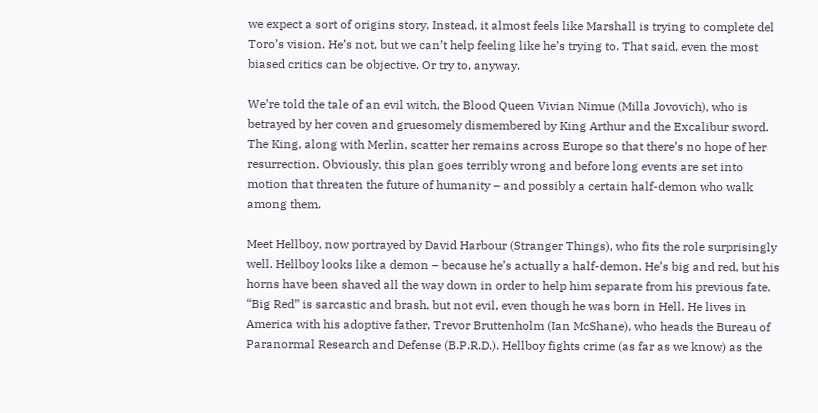we expect a sort of origins story. Instead, it almost feels like Marshall is trying to complete del Toro’s vision. He’s not, but we can’t help feeling like he’s trying to. That said, even the most biased critics can be objective. Or try to, anyway.

We’re told the tale of an evil witch, the Blood Queen Vivian Nimue (Milla Jovovich), who is betrayed by her coven and gruesomely dismembered by King Arthur and the Excalibur sword. The King, along with Merlin, scatter her remains across Europe so that there’s no hope of her resurrection. Obviously, this plan goes terribly wrong and before long events are set into motion that threaten the future of humanity – and possibly a certain half-demon who walk among them.

Meet Hellboy, now portrayed by David Harbour (Stranger Things), who fits the role surprisingly well. Hellboy looks like a demon – because he’s actually a half-demon. He’s big and red, but his horns have been shaved all the way down in order to help him separate from his previous fate. “Big Red” is sarcastic and brash, but not evil, even though he was born in Hell. He lives in America with his adoptive father, Trevor Bruttenholm (Ian McShane), who heads the Bureau of Paranormal Research and Defense (B.P.R.D.). Hellboy fights crime (as far as we know) as the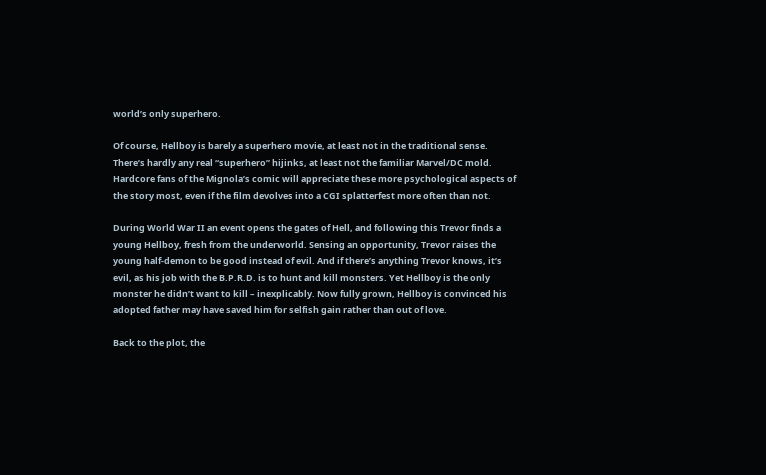world’s only superhero.

Of course, Hellboy is barely a superhero movie, at least not in the traditional sense. There’s hardly any real “superhero” hijinks, at least not the familiar Marvel/DC mold. Hardcore fans of the Mignola’s comic will appreciate these more psychological aspects of the story most, even if the film devolves into a CGI splatterfest more often than not.

During World War II an event opens the gates of Hell, and following this Trevor finds a young Hellboy, fresh from the underworld. Sensing an opportunity, Trevor raises the young half-demon to be good instead of evil. And if there’s anything Trevor knows, it’s evil, as his job with the B.P.R.D. is to hunt and kill monsters. Yet Hellboy is the only monster he didn’t want to kill – inexplicably. Now fully grown, Hellboy is convinced his adopted father may have saved him for selfish gain rather than out of love.

Back to the plot, the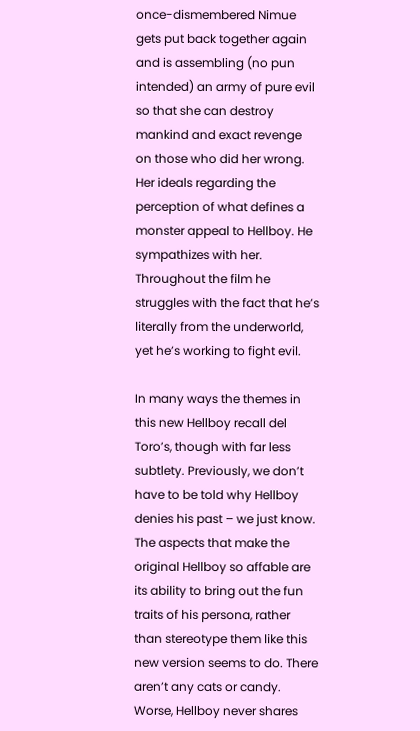once-dismembered Nimue gets put back together again and is assembling (no pun intended) an army of pure evil so that she can destroy mankind and exact revenge on those who did her wrong. Her ideals regarding the perception of what defines a monster appeal to Hellboy. He sympathizes with her. Throughout the film he struggles with the fact that he’s literally from the underworld, yet he’s working to fight evil.

In many ways the themes in this new Hellboy recall del Toro’s, though with far less subtlety. Previously, we don’t have to be told why Hellboy denies his past – we just know. The aspects that make the original Hellboy so affable are its ability to bring out the fun traits of his persona, rather than stereotype them like this new version seems to do. There aren’t any cats or candy. Worse, Hellboy never shares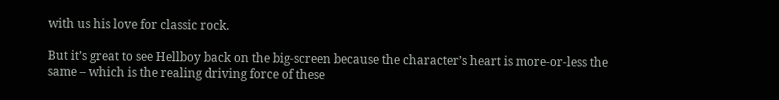with us his love for classic rock.

But it’s great to see Hellboy back on the big-screen because the character’s heart is more-or-less the same – which is the realing driving force of these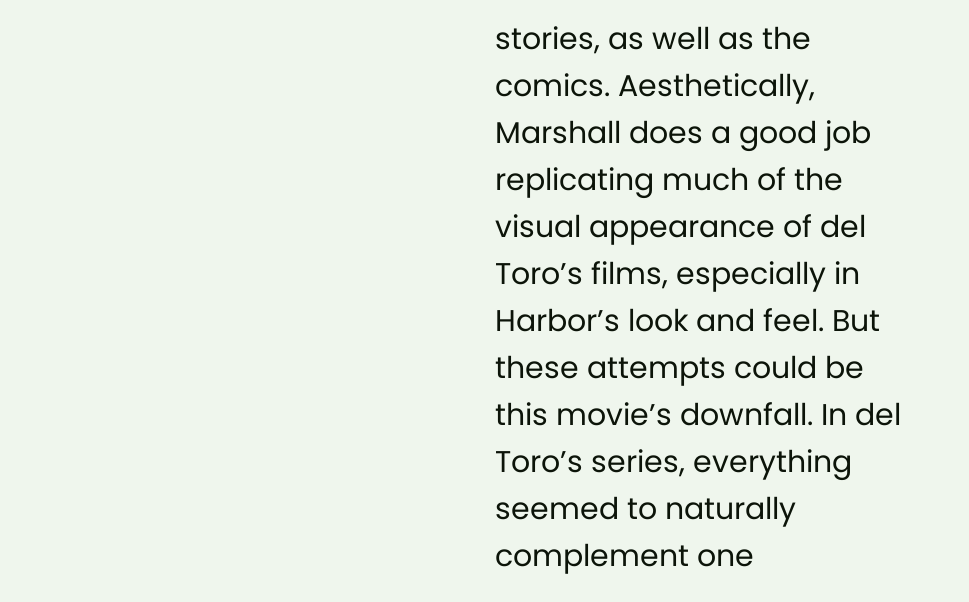stories, as well as the comics. Aesthetically, Marshall does a good job replicating much of the visual appearance of del Toro’s films, especially in Harbor’s look and feel. But these attempts could be this movie’s downfall. In del Toro’s series, everything seemed to naturally complement one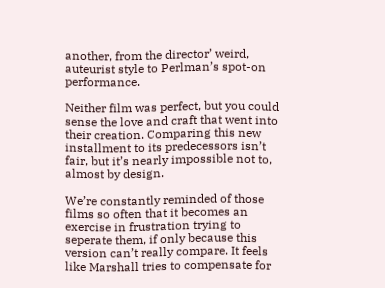another, from the director’ weird, auteurist style to Perlman’s spot-on performance.

Neither film was perfect, but you could sense the love and craft that went into their creation. Comparing this new installment to its predecessors isn’t fair, but it’s nearly impossible not to, almost by design.

We’re constantly reminded of those films so often that it becomes an exercise in frustration trying to seperate them, if only because this version can’t really compare. It feels like Marshall tries to compensate for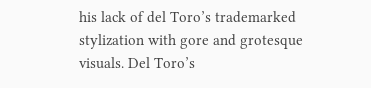his lack of del Toro’s trademarked stylization with gore and grotesque visuals. Del Toro’s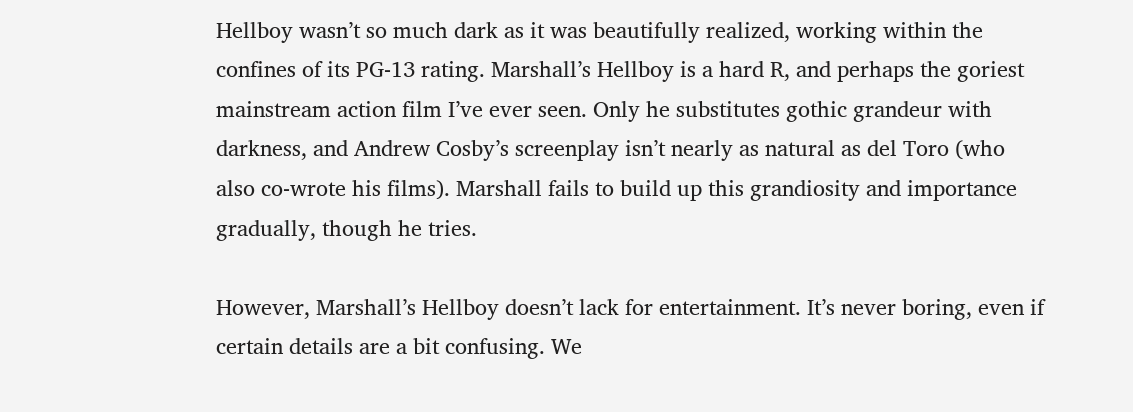Hellboy wasn’t so much dark as it was beautifully realized, working within the confines of its PG-13 rating. Marshall’s Hellboy is a hard R, and perhaps the goriest mainstream action film I’ve ever seen. Only he substitutes gothic grandeur with darkness, and Andrew Cosby’s screenplay isn’t nearly as natural as del Toro (who also co-wrote his films). Marshall fails to build up this grandiosity and importance gradually, though he tries.

However, Marshall’s Hellboy doesn’t lack for entertainment. It’s never boring, even if certain details are a bit confusing. We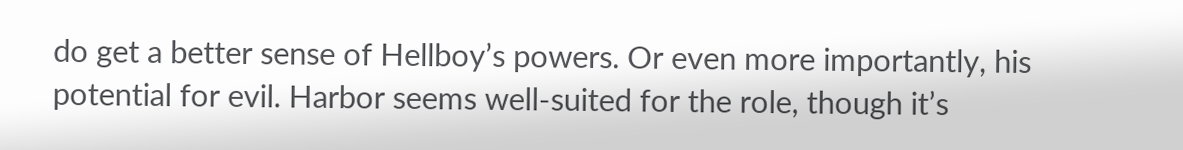do get a better sense of Hellboy’s powers. Or even more importantly, his potential for evil. Harbor seems well-suited for the role, though it’s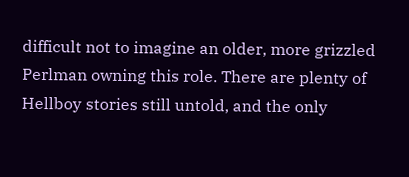difficult not to imagine an older, more grizzled Perlman owning this role. There are plenty of Hellboy stories still untold, and the only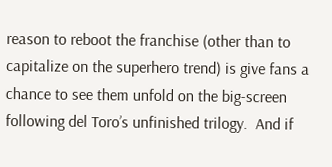reason to reboot the franchise (other than to capitalize on the superhero trend) is give fans a chance to see them unfold on the big-screen following del Toro’s unfinished trilogy.  And if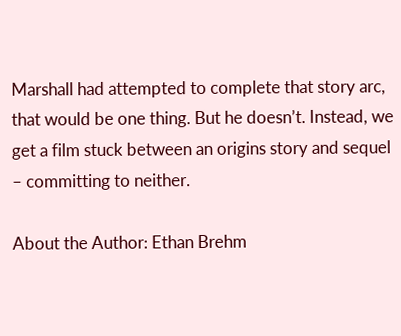Marshall had attempted to complete that story arc, that would be one thing. But he doesn’t. Instead, we get a film stuck between an origins story and sequel – committing to neither.

About the Author: Ethan Brehm